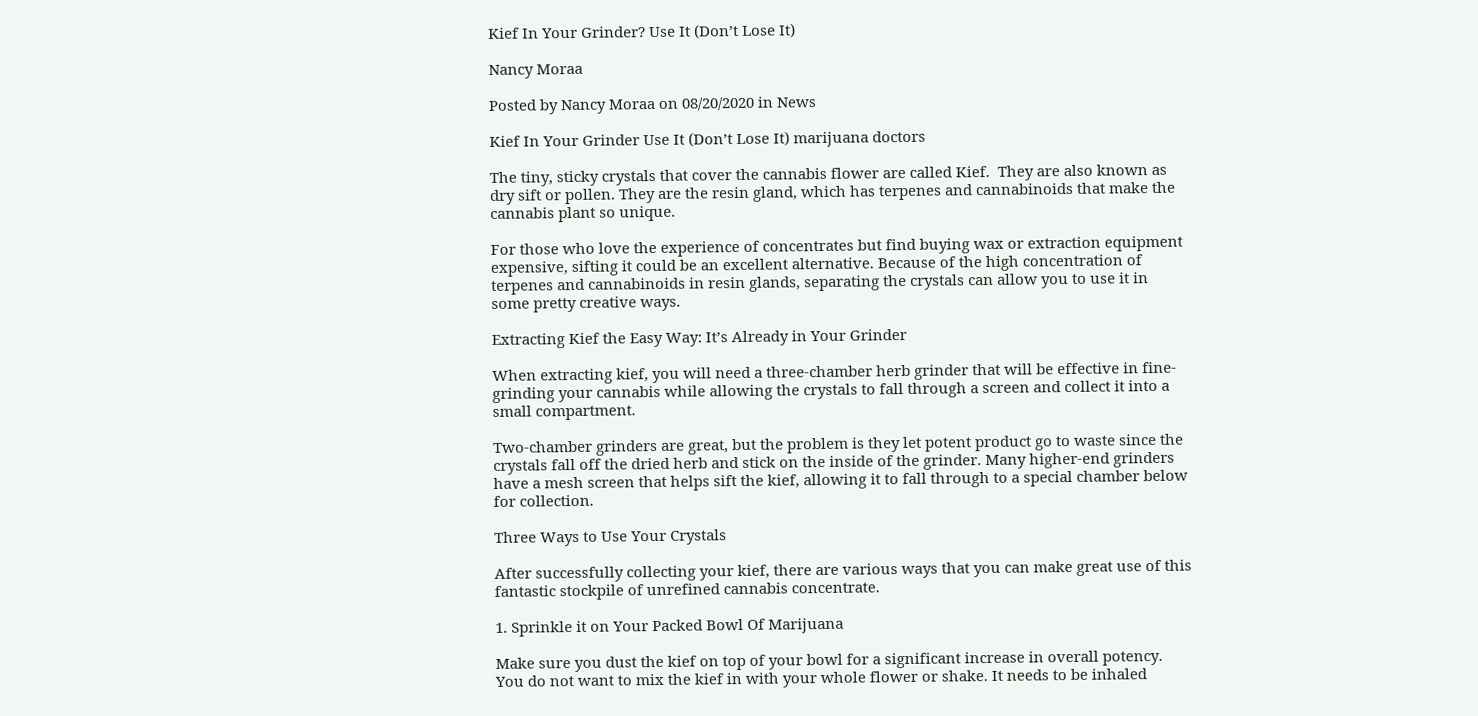Kief In Your Grinder? Use It (Don’t Lose It)

Nancy Moraa

Posted by Nancy Moraa on 08/20/2020 in News

Kief In Your Grinder Use It (Don’t Lose It) marijuana doctors

The tiny, sticky crystals that cover the cannabis flower are called Kief.  They are also known as dry sift or pollen. They are the resin gland, which has terpenes and cannabinoids that make the cannabis plant so unique.

For those who love the experience of concentrates but find buying wax or extraction equipment expensive, sifting it could be an excellent alternative. Because of the high concentration of terpenes and cannabinoids in resin glands, separating the crystals can allow you to use it in some pretty creative ways.

Extracting Kief the Easy Way: It’s Already in Your Grinder

When extracting kief, you will need a three-chamber herb grinder that will be effective in fine-grinding your cannabis while allowing the crystals to fall through a screen and collect it into a small compartment.

Two-chamber grinders are great, but the problem is they let potent product go to waste since the crystals fall off the dried herb and stick on the inside of the grinder. Many higher-end grinders have a mesh screen that helps sift the kief, allowing it to fall through to a special chamber below for collection.

Three Ways to Use Your Crystals

After successfully collecting your kief, there are various ways that you can make great use of this fantastic stockpile of unrefined cannabis concentrate.

1. Sprinkle it on Your Packed Bowl Of Marijuana

Make sure you dust the kief on top of your bowl for a significant increase in overall potency.  You do not want to mix the kief in with your whole flower or shake. It needs to be inhaled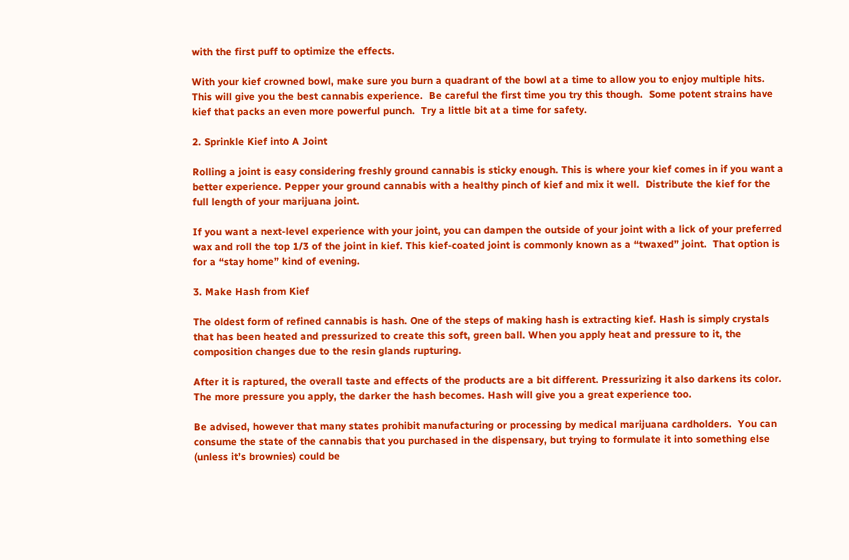with the first puff to optimize the effects.

With your kief crowned bowl, make sure you burn a quadrant of the bowl at a time to allow you to enjoy multiple hits. This will give you the best cannabis experience.  Be careful the first time you try this though.  Some potent strains have kief that packs an even more powerful punch.  Try a little bit at a time for safety.

2. Sprinkle Kief into A Joint

Rolling a joint is easy considering freshly ground cannabis is sticky enough. This is where your kief comes in if you want a better experience. Pepper your ground cannabis with a healthy pinch of kief and mix it well.  Distribute the kief for the full length of your marijuana joint.

If you want a next-level experience with your joint, you can dampen the outside of your joint with a lick of your preferred wax and roll the top 1/3 of the joint in kief. This kief-coated joint is commonly known as a “twaxed” joint.  That option is for a “stay home” kind of evening.

3. Make Hash from Kief

The oldest form of refined cannabis is hash. One of the steps of making hash is extracting kief. Hash is simply crystals that has been heated and pressurized to create this soft, green ball. When you apply heat and pressure to it, the composition changes due to the resin glands rupturing.

After it is raptured, the overall taste and effects of the products are a bit different. Pressurizing it also darkens its color. The more pressure you apply, the darker the hash becomes. Hash will give you a great experience too.

Be advised, however that many states prohibit manufacturing or processing by medical marijuana cardholders.  You can consume the state of the cannabis that you purchased in the dispensary, but trying to formulate it into something else (unless it’s brownies) could be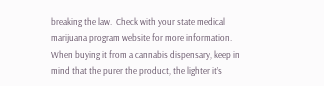breaking the law.  Check with your state medical marijuana program website for more information.
When buying it from a cannabis dispensary, keep in mind that the purer the product, the lighter it’s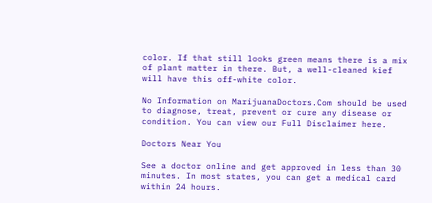color. If that still looks green means there is a mix of plant matter in there. But, a well-cleaned kief will have this off-white color.

No Information on MarijuanaDoctors.Com should be used to diagnose, treat, prevent or cure any disease or condition. You can view our Full Disclaimer here.

Doctors Near You

See a doctor online and get approved in less than 30 minutes. In most states, you can get a medical card within 24 hours.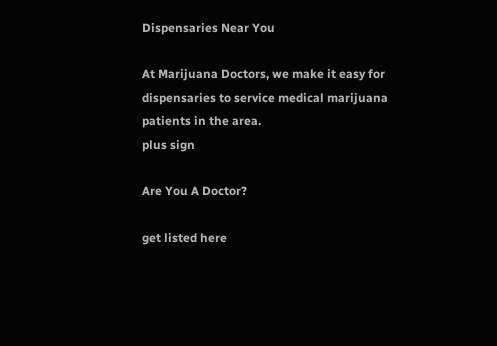Dispensaries Near You

At Marijuana Doctors, we make it easy for dispensaries to service medical marijuana patients in the area.
plus sign

Are You A Doctor?

get listed here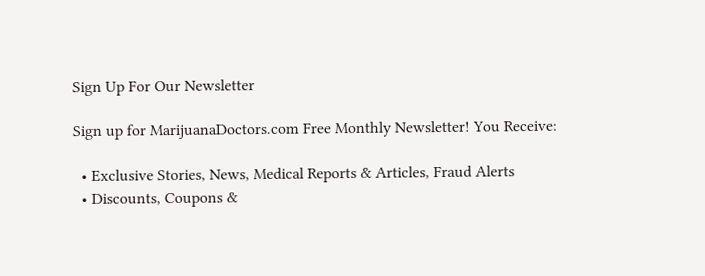Sign Up For Our Newsletter

Sign up for MarijuanaDoctors.com Free Monthly Newsletter! You Receive:

  • Exclusive Stories, News, Medical Reports & Articles, Fraud Alerts
  • Discounts, Coupons &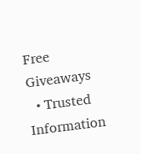Free Giveaways
  • Trusted Information